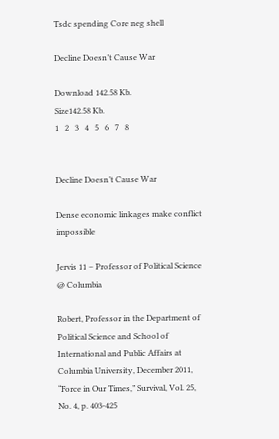Tsdc spending Core neg shell

Decline Doesn’t Cause War

Download 142.58 Kb.
Size142.58 Kb.
1   2   3   4   5   6   7   8


Decline Doesn’t Cause War

Dense economic linkages make conflict impossible

Jervis 11 – Professor of Political Science @ Columbia

Robert, Professor in the Department of Political Science and School of International and Public Affairs at Columbia University, December 2011, “Force in Our Times,” Survival, Vol. 25, No. 4, p. 403-425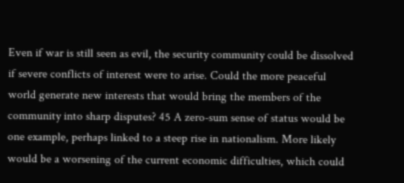Even if war is still seen as evil, the security community could be dissolved if severe conflicts of interest were to arise. Could the more peaceful world generate new interests that would bring the members of the community into sharp disputes? 45 A zero-sum sense of status would be one example, perhaps linked to a steep rise in nationalism. More likely would be a worsening of the current economic difficulties, which could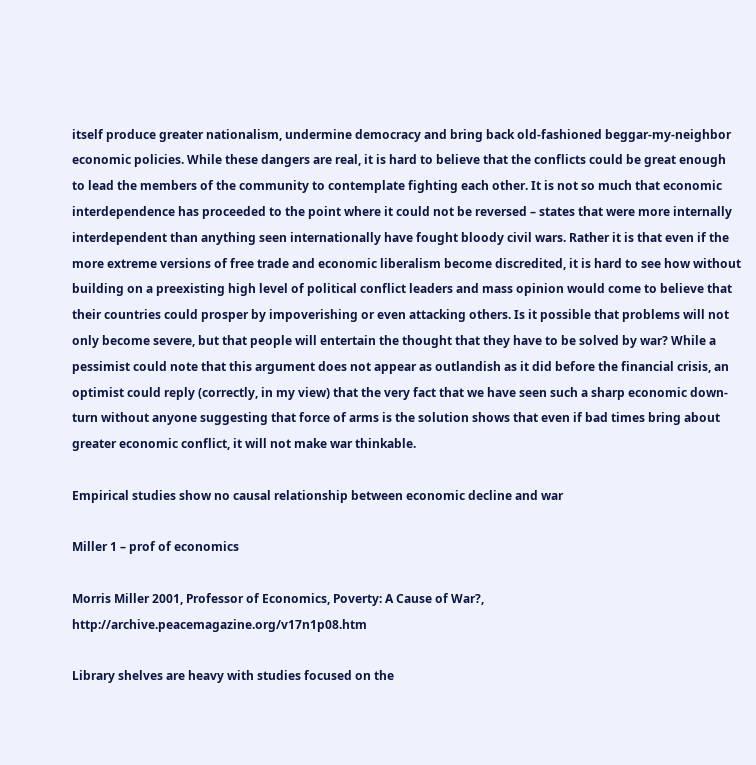itself produce greater nationalism, undermine democracy and bring back old-fashioned beggar-my-neighbor economic policies. While these dangers are real, it is hard to believe that the conflicts could be great enough to lead the members of the community to contemplate fighting each other. It is not so much that economic interdependence has proceeded to the point where it could not be reversed – states that were more internally interdependent than anything seen internationally have fought bloody civil wars. Rather it is that even if the more extreme versions of free trade and economic liberalism become discredited, it is hard to see how without building on a preexisting high level of political conflict leaders and mass opinion would come to believe that their countries could prosper by impoverishing or even attacking others. Is it possible that problems will not only become severe, but that people will entertain the thought that they have to be solved by war? While a pessimist could note that this argument does not appear as outlandish as it did before the financial crisis, an optimist could reply (correctly, in my view) that the very fact that we have seen such a sharp economic down-turn without anyone suggesting that force of arms is the solution shows that even if bad times bring about greater economic conflict, it will not make war thinkable.

Empirical studies show no causal relationship between economic decline and war

Miller 1 – prof of economics

Morris Miller 2001, Professor of Economics, Poverty: A Cause of War?, http://archive.peacemagazine.org/v17n1p08.htm

Library shelves are heavy with studies focused on the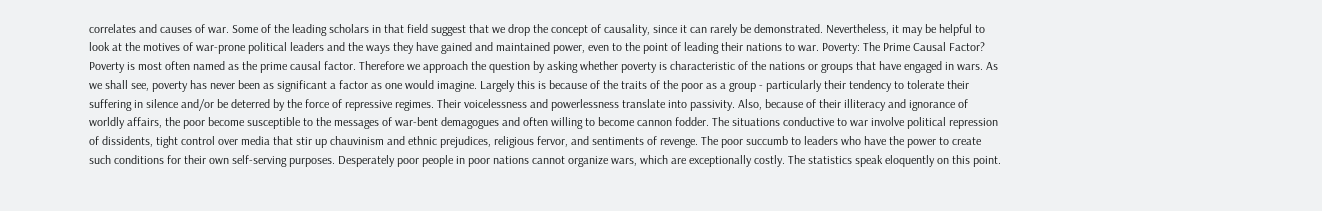correlates and causes of war. Some of the leading scholars in that field suggest that we drop the concept of causality, since it can rarely be demonstrated. Nevertheless, it may be helpful to look at the motives of war-prone political leaders and the ways they have gained and maintained power, even to the point of leading their nations to war. Poverty: The Prime Causal Factor? Poverty is most often named as the prime causal factor. Therefore we approach the question by asking whether poverty is characteristic of the nations or groups that have engaged in wars. As we shall see, poverty has never been as significant a factor as one would imagine. Largely this is because of the traits of the poor as a group - particularly their tendency to tolerate their suffering in silence and/or be deterred by the force of repressive regimes. Their voicelessness and powerlessness translate into passivity. Also, because of their illiteracy and ignorance of worldly affairs, the poor become susceptible to the messages of war-bent demagogues and often willing to become cannon fodder. The situations conductive to war involve political repression of dissidents, tight control over media that stir up chauvinism and ethnic prejudices, religious fervor, and sentiments of revenge. The poor succumb to leaders who have the power to create such conditions for their own self-serving purposes. Desperately poor people in poor nations cannot organize wars, which are exceptionally costly. The statistics speak eloquently on this point.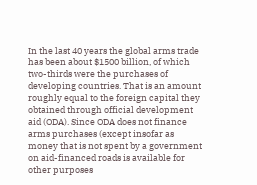In the last 40 years the global arms trade has been about $1500 billion, of which two-thirds were the purchases of developing countries. That is an amount roughly equal to the foreign capital they obtained through official development aid (ODA). Since ODA does not finance arms purchases (except insofar as money that is not spent by a government on aid-financed roads is available for other purposes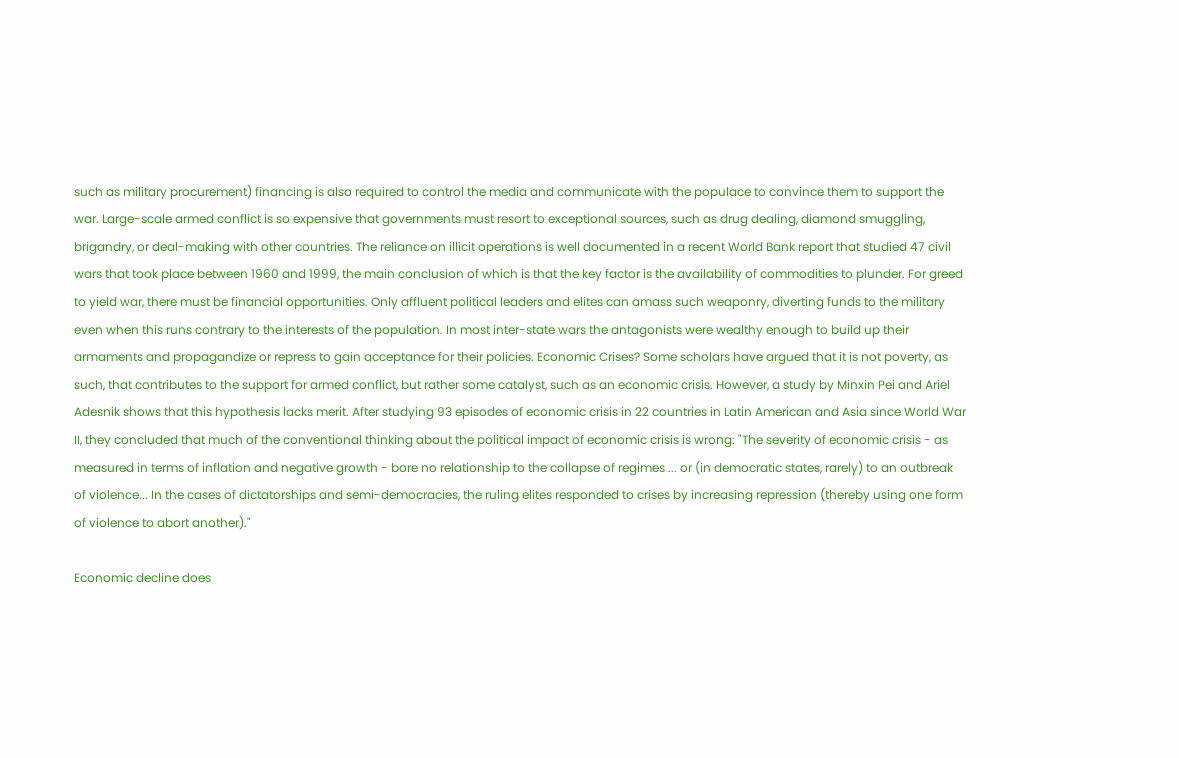such as military procurement) financing is also required to control the media and communicate with the populace to convince them to support the war. Large-scale armed conflict is so expensive that governments must resort to exceptional sources, such as drug dealing, diamond smuggling, brigandry, or deal-making with other countries. The reliance on illicit operations is well documented in a recent World Bank report that studied 47 civil wars that took place between 1960 and 1999, the main conclusion of which is that the key factor is the availability of commodities to plunder. For greed to yield war, there must be financial opportunities. Only affluent political leaders and elites can amass such weaponry, diverting funds to the military even when this runs contrary to the interests of the population. In most inter-state wars the antagonists were wealthy enough to build up their armaments and propagandize or repress to gain acceptance for their policies. Economic Crises? Some scholars have argued that it is not poverty, as such, that contributes to the support for armed conflict, but rather some catalyst, such as an economic crisis. However, a study by Minxin Pei and Ariel Adesnik shows that this hypothesis lacks merit. After studying 93 episodes of economic crisis in 22 countries in Latin American and Asia since World War II, they concluded that much of the conventional thinking about the political impact of economic crisis is wrong: "The severity of economic crisis - as measured in terms of inflation and negative growth - bore no relationship to the collapse of regimes ... or (in democratic states, rarely) to an outbreak of violence... In the cases of dictatorships and semi-democracies, the ruling elites responded to crises by increasing repression (thereby using one form of violence to abort another)."

Economic decline does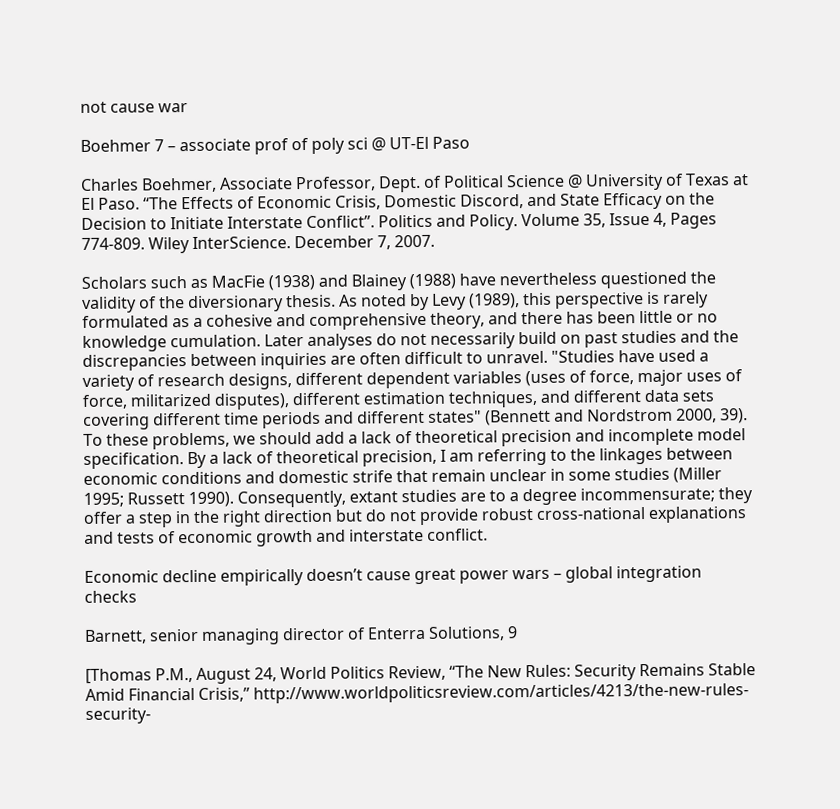not cause war

Boehmer 7 – associate prof of poly sci @ UT-El Paso

Charles Boehmer, Associate Professor, Dept. of Political Science @ University of Texas at El Paso. “The Effects of Economic Crisis, Domestic Discord, and State Efficacy on the Decision to Initiate Interstate Conflict”. Politics and Policy. Volume 35, Issue 4, Pages 774-809. Wiley InterScience. December 7, 2007.

Scholars such as MacFie (1938) and Blainey (1988) have nevertheless questioned the validity of the diversionary thesis. As noted by Levy (1989), this perspective is rarely formulated as a cohesive and comprehensive theory, and there has been little or no knowledge cumulation. Later analyses do not necessarily build on past studies and the discrepancies between inquiries are often difficult to unravel. "Studies have used a variety of research designs, different dependent variables (uses of force, major uses of force, militarized disputes), different estimation techniques, and different data sets covering different time periods and different states" (Bennett and Nordstrom 2000, 39). To these problems, we should add a lack of theoretical precision and incomplete model specification. By a lack of theoretical precision, I am referring to the linkages between economic conditions and domestic strife that remain unclear in some studies (Miller 1995; Russett 1990). Consequently, extant studies are to a degree incommensurate; they offer a step in the right direction but do not provide robust cross-national explanations and tests of economic growth and interstate conflict.

Economic decline empirically doesn’t cause great power wars – global integration checks

Barnett, senior managing director of Enterra Solutions, 9

[Thomas P.M., August 24, World Politics Review, “The New Rules: Security Remains Stable Amid Financial Crisis,” http://www.worldpoliticsreview.com/articles/4213/the-new-rules-security-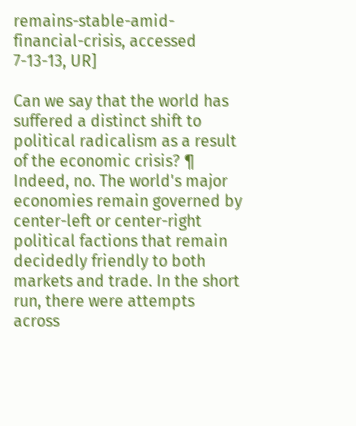remains-stable-amid-financial-crisis, accessed 7-13-13, UR]

Can we say that the world has suffered a distinct shift to political radicalism as a result of the economic crisis? ¶ Indeed, no. The world's major economies remain governed by center-left or center-right political factions that remain decidedly friendly to both markets and trade. In the short run, there were attempts across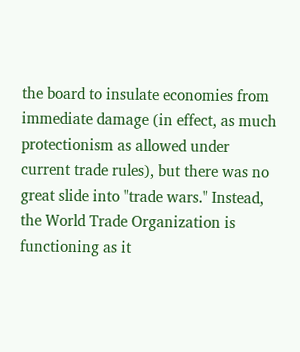the board to insulate economies from immediate damage (in effect, as much protectionism as allowed under current trade rules), but there was no great slide into "trade wars." Instead, the World Trade Organization is functioning as it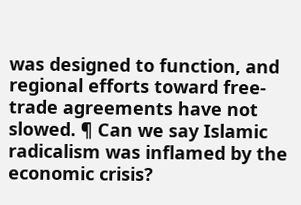was designed to function, and regional efforts toward free-trade agreements have not slowed. ¶ Can we say Islamic radicalism was inflamed by the economic crisis?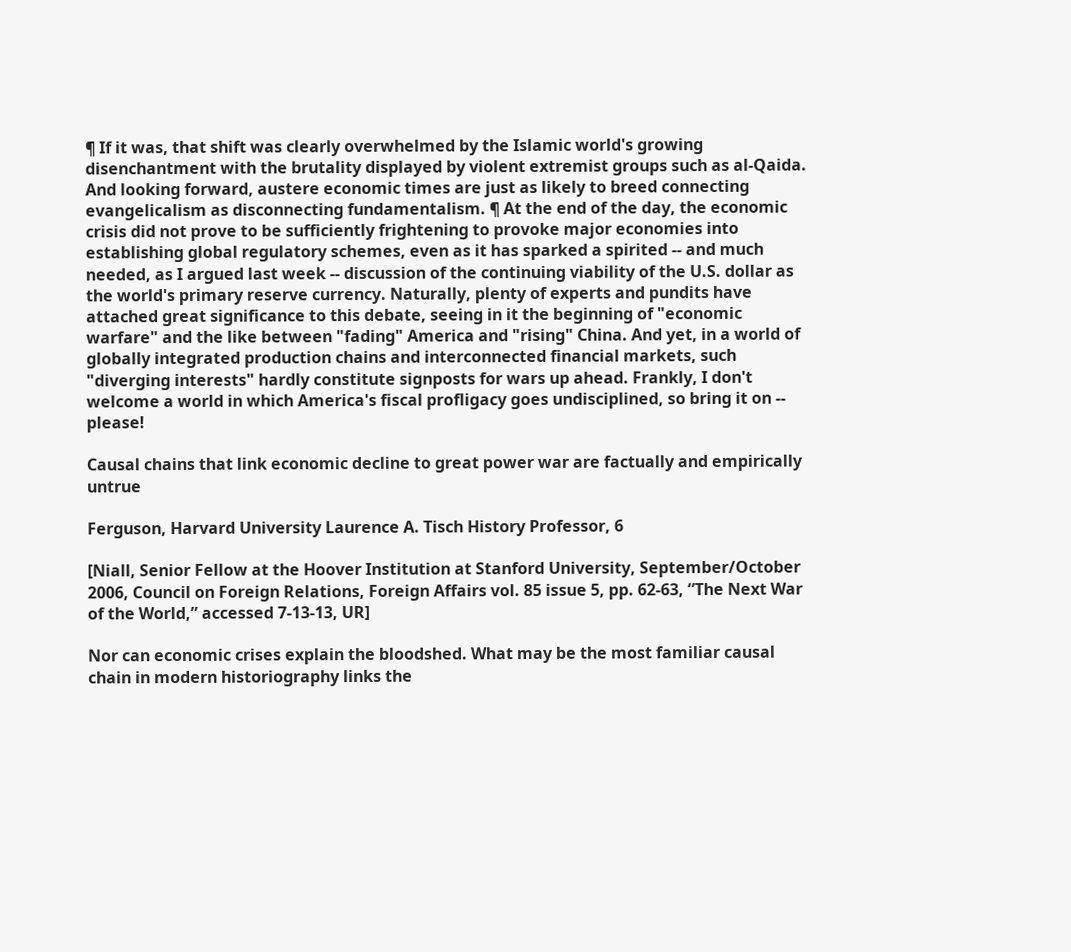¶ If it was, that shift was clearly overwhelmed by the Islamic world's growing disenchantment with the brutality displayed by violent extremist groups such as al-Qaida. And looking forward, austere economic times are just as likely to breed connecting evangelicalism as disconnecting fundamentalism. ¶ At the end of the day, the economic crisis did not prove to be sufficiently frightening to provoke major economies into establishing global regulatory schemes, even as it has sparked a spirited -- and much needed, as I argued last week -- discussion of the continuing viability of the U.S. dollar as the world's primary reserve currency. Naturally, plenty of experts and pundits have attached great significance to this debate, seeing in it the beginning of "economic warfare" and the like between "fading" America and "rising" China. And yet, in a world of globally integrated production chains and interconnected financial markets, such "diverging interests" hardly constitute signposts for wars up ahead. Frankly, I don't welcome a world in which America's fiscal profligacy goes undisciplined, so bring it on -- please!

Causal chains that link economic decline to great power war are factually and empirically untrue

Ferguson, Harvard University Laurence A. Tisch History Professor, 6

[Niall, Senior Fellow at the Hoover Institution at Stanford University, September/October 2006, Council on Foreign Relations, Foreign Affairs vol. 85 issue 5, pp. 62-63, “The Next War of the World,” accessed 7-13-13, UR]

Nor can economic crises explain the bloodshed. What may be the most familiar causal chain in modern historiography links the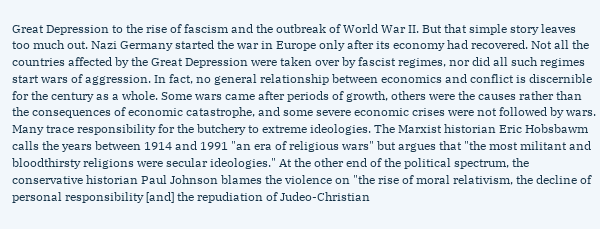Great Depression to the rise of fascism and the outbreak of World War II. But that simple story leaves too much out. Nazi Germany started the war in Europe only after its economy had recovered. Not all the countries affected by the Great Depression were taken over by fascist regimes, nor did all such regimes start wars of aggression. In fact, no general relationship between economics and conflict is discernible for the century as a whole. Some wars came after periods of growth, others were the causes rather than the consequences of economic catastrophe, and some severe economic crises were not followed by wars. Many trace responsibility for the butchery to extreme ideologies. The Marxist historian Eric Hobsbawm calls the years between 1914 and 1991 "an era of religious wars" but argues that "the most militant and bloodthirsty religions were secular ideologies." At the other end of the political spectrum, the conservative historian Paul Johnson blames the violence on "the rise of moral relativism, the decline of personal responsibility [and] the repudiation of Judeo-Christian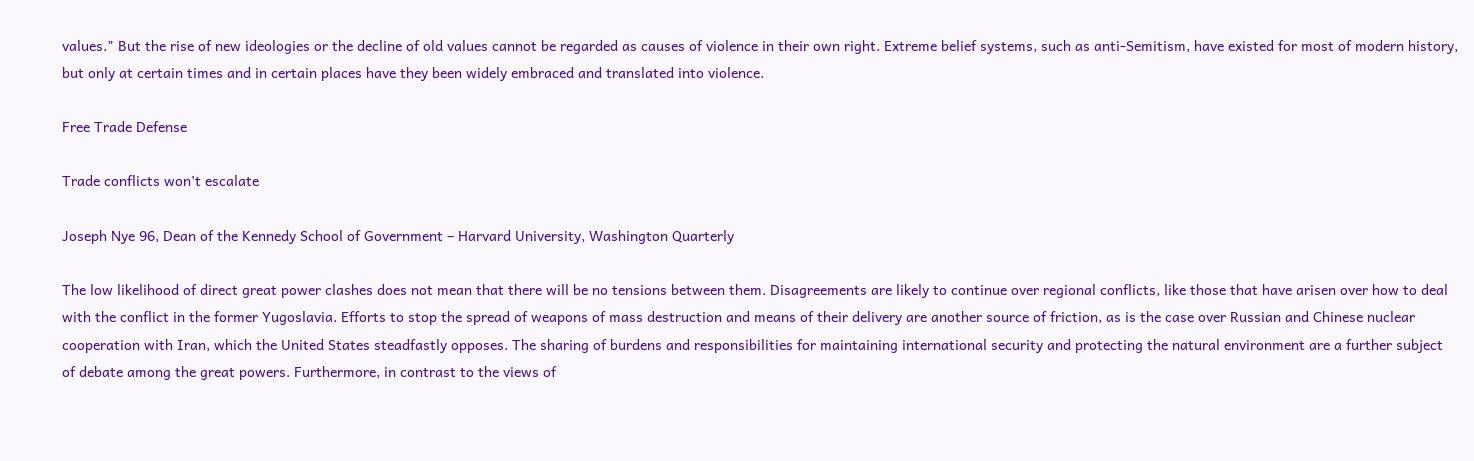values." But the rise of new ideologies or the decline of old values cannot be regarded as causes of violence in their own right. Extreme belief systems, such as anti-Semitism, have existed for most of modern history, but only at certain times and in certain places have they been widely embraced and translated into violence.

Free Trade Defense

Trade conflicts won’t escalate

Joseph Nye 96, Dean of the Kennedy School of Government – Harvard University, Washington Quarterly

The low likelihood of direct great power clashes does not mean that there will be no tensions between them. Disagreements are likely to continue over regional conflicts, like those that have arisen over how to deal with the conflict in the former Yugoslavia. Efforts to stop the spread of weapons of mass destruction and means of their delivery are another source of friction, as is the case over Russian and Chinese nuclear cooperation with Iran, which the United States steadfastly opposes. The sharing of burdens and responsibilities for maintaining international security and protecting the natural environment are a further subject of debate among the great powers. Furthermore, in contrast to the views of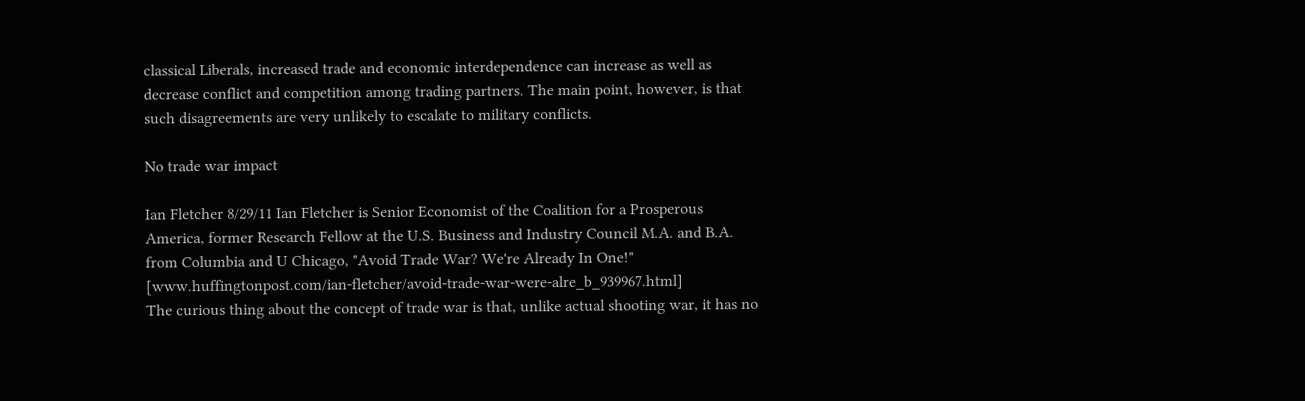classical Liberals, increased trade and economic interdependence can increase as well as decrease conflict and competition among trading partners. The main point, however, is that such disagreements are very unlikely to escalate to military conflicts.

No trade war impact

Ian Fletcher 8/29/11 Ian Fletcher is Senior Economist of the Coalition for a Prosperous America, former Research Fellow at the U.S. Business and Industry Council M.A. and B.A. from Columbia and U Chicago, "Avoid Trade War? We're Already In One!" [www.huffingtonpost.com/ian-fletcher/avoid-trade-war-were-alre_b_939967.html]
The curious thing about the concept of trade war is that, unlike actual shooting war, it has no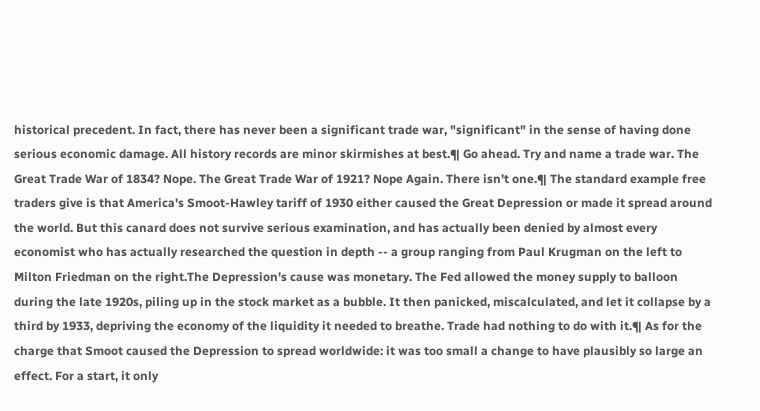historical precedent. In fact, there has never been a significant trade war, "significant" in the sense of having done serious economic damage. All history records are minor skirmishes at best.¶ Go ahead. Try and name a trade war. The Great Trade War of 1834? Nope. The Great Trade War of 1921? Nope Again. There isn't one.¶ The standard example free traders give is that America's Smoot-Hawley tariff of 1930 either caused the Great Depression or made it spread around the world. But this canard does not survive serious examination, and has actually been denied by almost every economist who has actually researched the question in depth -- a group ranging from Paul Krugman on the left to Milton Friedman on the right.The Depression's cause was monetary. The Fed allowed the money supply to balloon during the late 1920s, piling up in the stock market as a bubble. It then panicked, miscalculated, and let it collapse by a third by 1933, depriving the economy of the liquidity it needed to breathe. Trade had nothing to do with it.¶ As for the charge that Smoot caused the Depression to spread worldwide: it was too small a change to have plausibly so large an effect. For a start, it only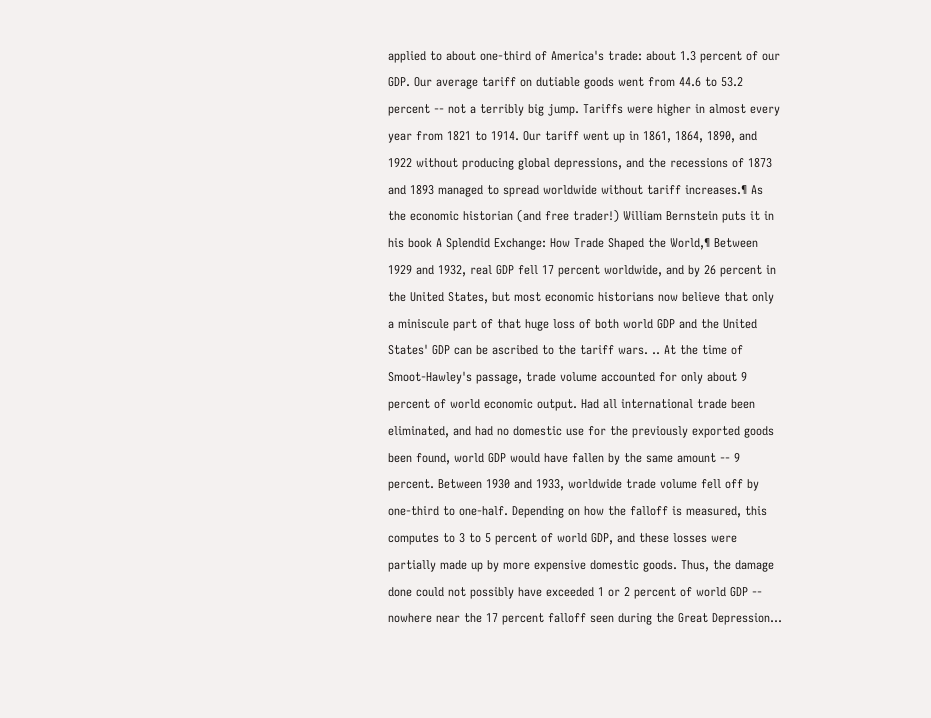applied to about one-third of America's trade: about 1.3 percent of our GDP. Our average tariff on dutiable goods went from 44.6 to 53.2 percent -- not a terribly big jump. Tariffs were higher in almost every year from 1821 to 1914. Our tariff went up in 1861, 1864, 1890, and 1922 without producing global depressions, and the recessions of 1873 and 1893 managed to spread worldwide without tariff increases.¶ As the economic historian (and free trader!) William Bernstein puts it in his book A Splendid Exchange: How Trade Shaped the World,¶ Between 1929 and 1932, real GDP fell 17 percent worldwide, and by 26 percent in the United States, but most economic historians now believe that only a miniscule part of that huge loss of both world GDP and the United States' GDP can be ascribed to the tariff wars. .. At the time of Smoot-Hawley's passage, trade volume accounted for only about 9 percent of world economic output. Had all international trade been eliminated, and had no domestic use for the previously exported goods been found, world GDP would have fallen by the same amount -- 9 percent. Between 1930 and 1933, worldwide trade volume fell off by one-third to one-half. Depending on how the falloff is measured, this computes to 3 to 5 percent of world GDP, and these losses were partially made up by more expensive domestic goods. Thus, the damage done could not possibly have exceeded 1 or 2 percent of world GDP -- nowhere near the 17 percent falloff seen during the Great Depression...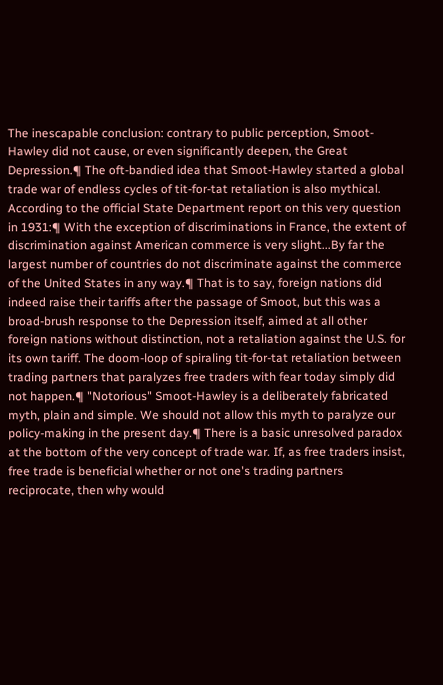The inescapable conclusion: contrary to public perception, Smoot-Hawley did not cause, or even significantly deepen, the Great Depression.¶ The oft-bandied idea that Smoot-Hawley started a global trade war of endless cycles of tit-for-tat retaliation is also mythical. According to the official State Department report on this very question in 1931:¶ With the exception of discriminations in France, the extent of discrimination against American commerce is very slight...By far the largest number of countries do not discriminate against the commerce of the United States in any way.¶ That is to say, foreign nations did indeed raise their tariffs after the passage of Smoot, but this was a broad-brush response to the Depression itself, aimed at all other foreign nations without distinction, not a retaliation against the U.S. for its own tariff. The doom-loop of spiraling tit-for-tat retaliation between trading partners that paralyzes free traders with fear today simply did not happen.¶ "Notorious" Smoot-Hawley is a deliberately fabricated myth, plain and simple. We should not allow this myth to paralyze our policy-making in the present day.¶ There is a basic unresolved paradox at the bottom of the very concept of trade war. If, as free traders insist, free trade is beneficial whether or not one's trading partners reciprocate, then why would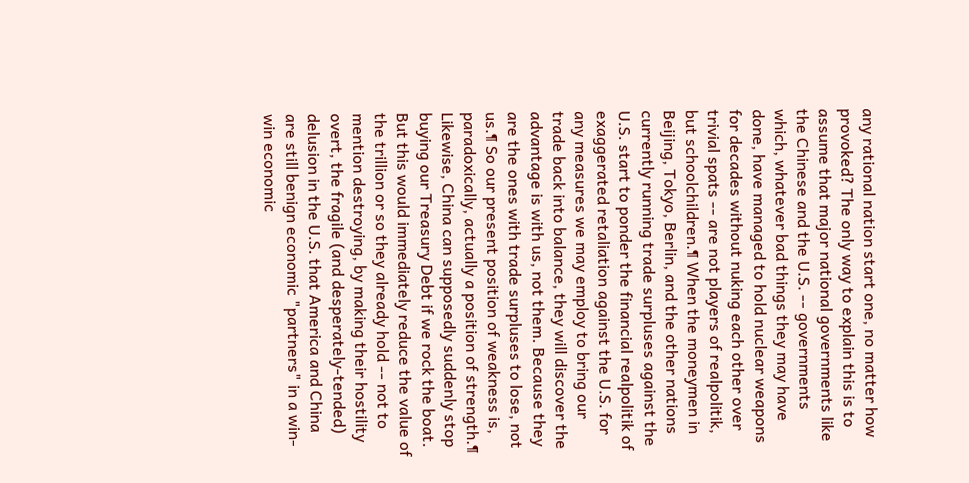any rational nation start one, no matter how provoked? The only way to explain this is to assume that major national governments like the Chinese and the U.S. -- governments which, whatever bad things they may have done, have managed to hold nuclear weapons for decades without nuking each other over trivial spats -- are not players of realpolitik, but schoolchildren.¶ When the moneymen in Beijing, Tokyo, Berlin, and the other nations currently running trade surpluses against the U.S. start to ponder the financial realpolitik of exaggerated retaliation against the U.S. for any measures we may employ to bring our trade back into balance, they will discover the advantage is with us, not them. Because they are the ones with trade surpluses to lose, not us.¶ So our present position of weakness is, paradoxically, actually a position of strength.¶ Likewise, China can supposedly suddenly stop buying our Treasury Debt if we rock the boat. But this would immediately reduce the value of the trillion or so they already hold -- not to mention destroying, by making their hostility overt, the fragile (and desperately-tended) delusion in the U.S. that America and China are still benign economic "partners" in a win-win economic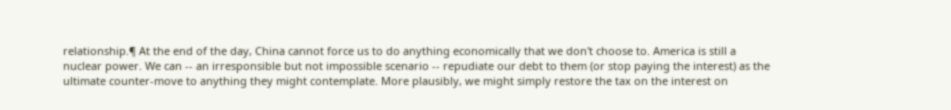relationship.¶ At the end of the day, China cannot force us to do anything economically that we don't choose to. America is still a nuclear power. We can -- an irresponsible but not impossible scenario -- repudiate our debt to them (or stop paying the interest) as the ultimate counter-move to anything they might contemplate. More plausibly, we might simply restore the tax on the interest on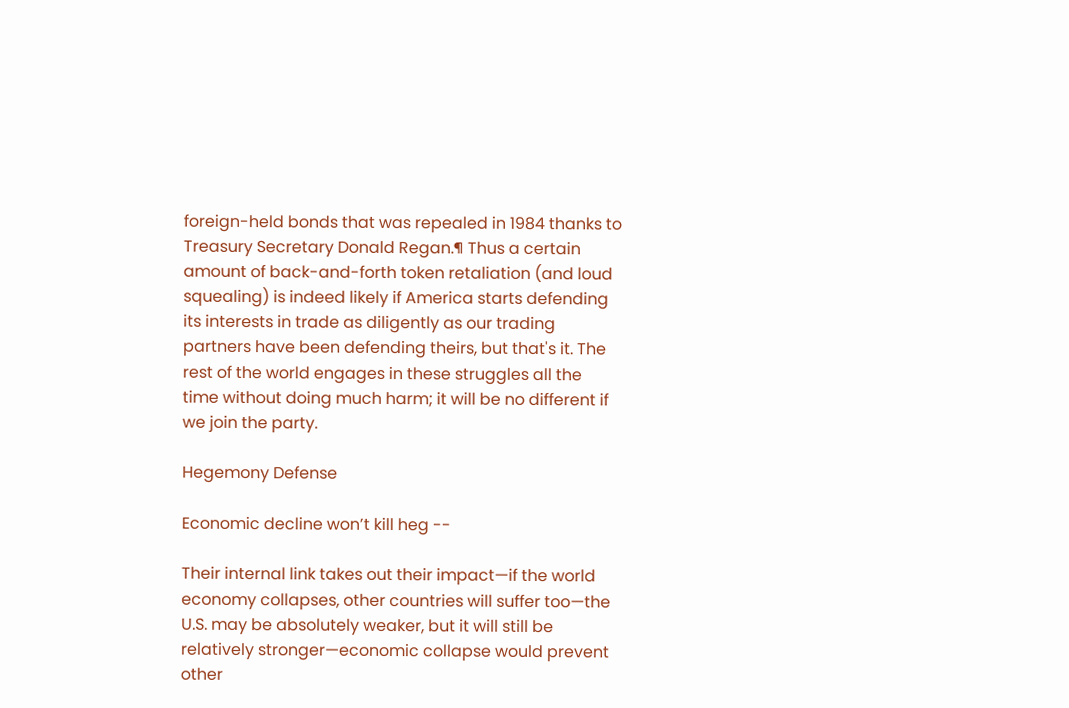foreign-held bonds that was repealed in 1984 thanks to Treasury Secretary Donald Regan.¶ Thus a certain amount of back-and-forth token retaliation (and loud squealing) is indeed likely if America starts defending its interests in trade as diligently as our trading partners have been defending theirs, but that's it. The rest of the world engages in these struggles all the time without doing much harm; it will be no different if we join the party.

Hegemony Defense

Economic decline won’t kill heg --

Their internal link takes out their impact—if the world economy collapses, other countries will suffer too—the U.S. may be absolutely weaker, but it will still be relatively stronger—economic collapse would prevent other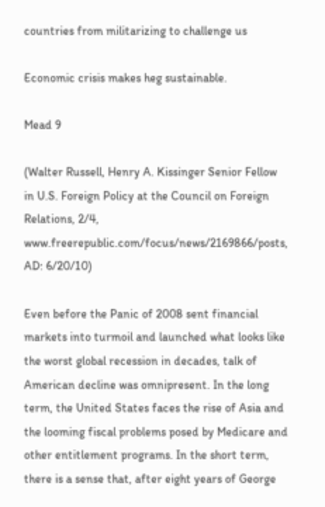countries from militarizing to challenge us

Economic crisis makes heg sustainable.

Mead 9

(Walter Russell, Henry A. Kissinger Senior Fellow in U.S. Foreign Policy at the Council on Foreign Relations, 2/4, www.freerepublic.com/focus/news/2169866/posts, AD: 6/20/10)

Even before the Panic of 2008 sent financial markets into turmoil and launched what looks like the worst global recession in decades, talk of American decline was omnipresent. In the long term, the United States faces the rise of Asia and the looming fiscal problems posed by Medicare and other entitlement programs. In the short term, there is a sense that, after eight years of George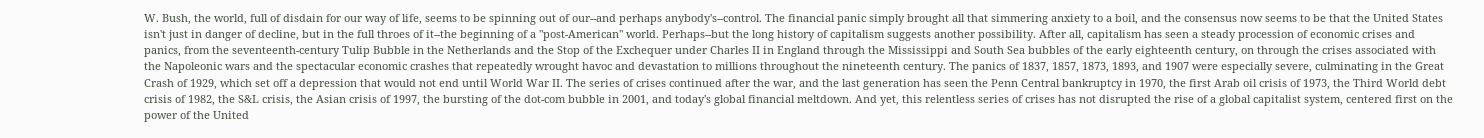W. Bush, the world, full of disdain for our way of life, seems to be spinning out of our--and perhaps anybody's--control. The financial panic simply brought all that simmering anxiety to a boil, and the consensus now seems to be that the United States isn't just in danger of decline, but in the full throes of it--the beginning of a "post-American" world. Perhaps--but the long history of capitalism suggests another possibility. After all, capitalism has seen a steady procession of economic crises and panics, from the seventeenth-century Tulip Bubble in the Netherlands and the Stop of the Exchequer under Charles II in England through the Mississippi and South Sea bubbles of the early eighteenth century, on through the crises associated with the Napoleonic wars and the spectacular economic crashes that repeatedly wrought havoc and devastation to millions throughout the nineteenth century. The panics of 1837, 1857, 1873, 1893, and 1907 were especially severe, culminating in the Great Crash of 1929, which set off a depression that would not end until World War II. The series of crises continued after the war, and the last generation has seen the Penn Central bankruptcy in 1970, the first Arab oil crisis of 1973, the Third World debt crisis of 1982, the S&L crisis, the Asian crisis of 1997, the bursting of the dot-com bubble in 2001, and today's global financial meltdown. And yet, this relentless series of crises has not disrupted the rise of a global capitalist system, centered first on the power of the United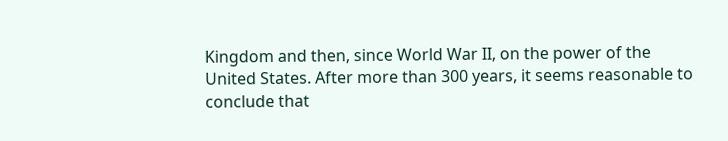Kingdom and then, since World War II, on the power of the United States. After more than 300 years, it seems reasonable to conclude that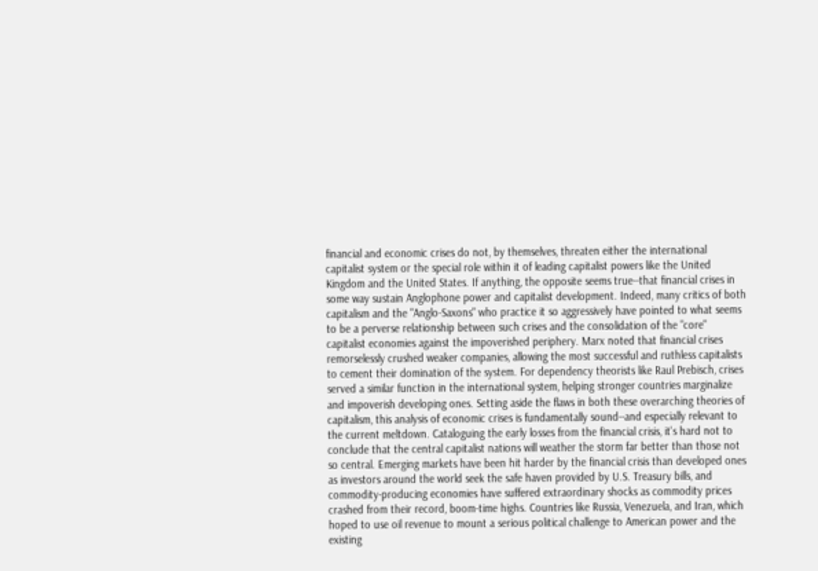financial and economic crises do not, by themselves, threaten either the international capitalist system or the special role within it of leading capitalist powers like the United Kingdom and the United States. If anything, the opposite seems true--that financial crises in some way sustain Anglophone power and capitalist development. Indeed, many critics of both capitalism and the "Anglo-Saxons" who practice it so aggressively have pointed to what seems to be a perverse relationship between such crises and the consolidation of the "core" capitalist economies against the impoverished periphery. Marx noted that financial crises remorselessly crushed weaker companies, allowing the most successful and ruthless capitalists to cement their domination of the system. For dependency theorists like Raul Prebisch, crises served a similar function in the international system, helping stronger countries marginalize and impoverish developing ones. Setting aside the flaws in both these overarching theories of capitalism, this analysis of economic crises is fundamentally sound--and especially relevant to the current meltdown. Cataloguing the early losses from the financial crisis, it's hard not to conclude that the central capitalist nations will weather the storm far better than those not so central. Emerging markets have been hit harder by the financial crisis than developed ones as investors around the world seek the safe haven provided by U.S. Treasury bills, and commodity-producing economies have suffered extraordinary shocks as commodity prices crashed from their record, boom-time highs. Countries like Russia, Venezuela, and Iran, which hoped to use oil revenue to mount a serious political challenge to American power and the existing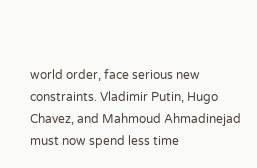world order, face serious new constraints. Vladimir Putin, Hugo Chavez, and Mahmoud Ahmadinejad must now spend less time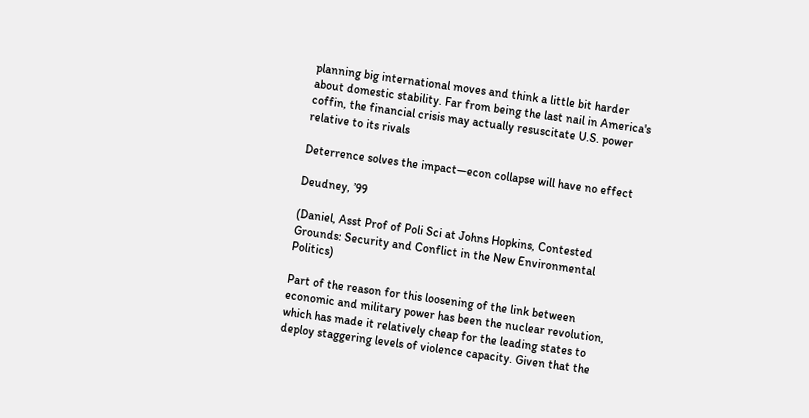planning big international moves and think a little bit harder about domestic stability. Far from being the last nail in America's coffin, the financial crisis may actually resuscitate U.S. power relative to its rivals

Deterrence solves the impact—econ collapse will have no effect

Deudney, ’99

(Daniel, Asst Prof of Poli Sci at Johns Hopkins, Contested Grounds: Security and Conflict in the New Environmental Politics)

Part of the reason for this loosening of the link between economic and military power has been the nuclear revolution, which has made it relatively cheap for the leading states to deploy staggering levels of violence capacity. Given that the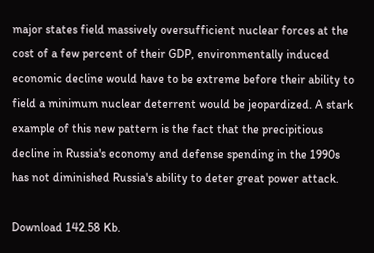major states field massively oversufficient nuclear forces at the cost of a few percent of their GDP, environmentally induced economic decline would have to be extreme before their ability to field a minimum nuclear deterrent would be jeopardized. A stark example of this new pattern is the fact that the precipitious decline in Russia's economy and defense spending in the 1990s has not diminished Russia's ability to deter great power attack.

Download 142.58 Kb.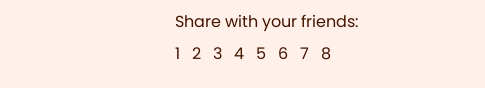Share with your friends:
1   2   3   4   5   6   7   8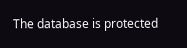The database is protected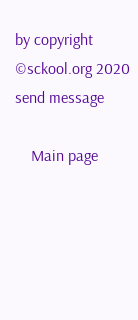by copyright ©sckool.org 2020
send message

    Main page